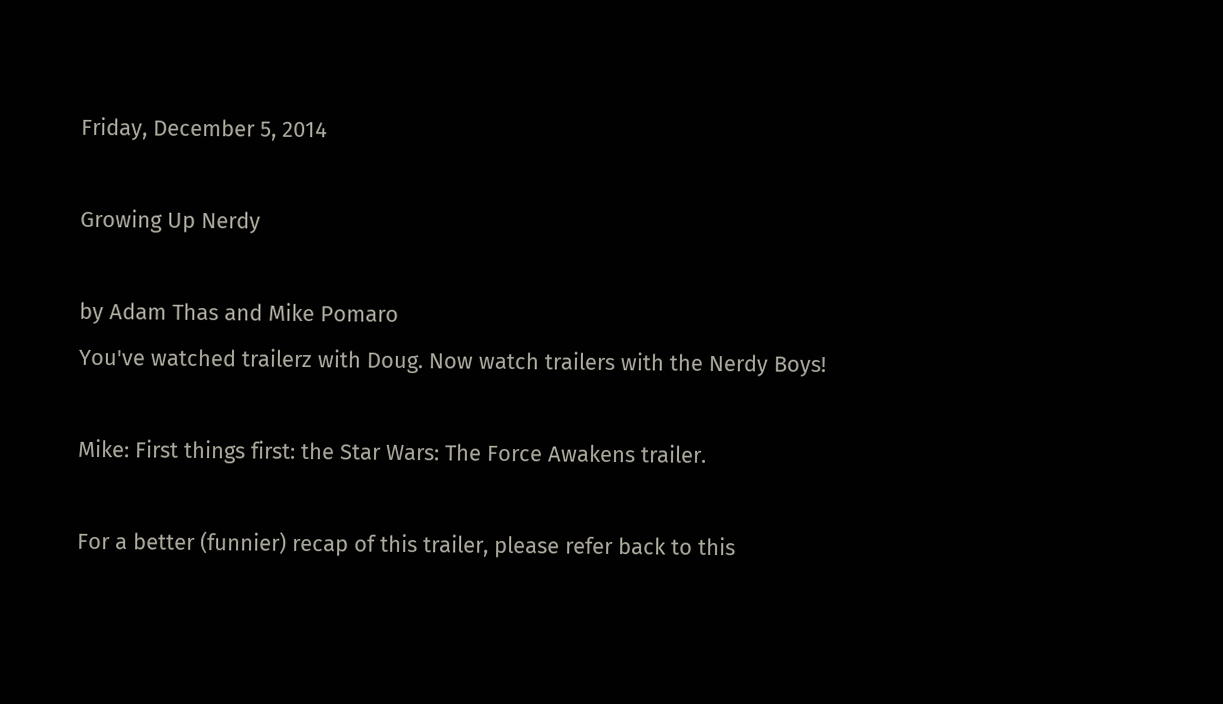Friday, December 5, 2014

Growing Up Nerdy

by Adam Thas and Mike Pomaro
You've watched trailerz with Doug. Now watch trailers with the Nerdy Boys!

Mike: First things first: the Star Wars: The Force Awakens trailer.

For a better (funnier) recap of this trailer, please refer back to this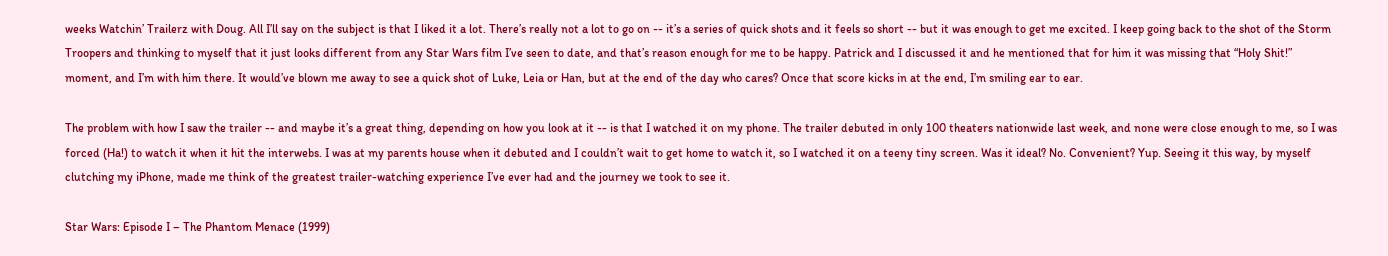weeks Watchin’ Trailerz with Doug. All I’ll say on the subject is that I liked it a lot. There’s really not a lot to go on -- it’s a series of quick shots and it feels so short -- but it was enough to get me excited. I keep going back to the shot of the Storm Troopers and thinking to myself that it just looks different from any Star Wars film I’ve seen to date, and that’s reason enough for me to be happy. Patrick and I discussed it and he mentioned that for him it was missing that “Holy Shit!” moment, and I’m with him there. It would’ve blown me away to see a quick shot of Luke, Leia or Han, but at the end of the day who cares? Once that score kicks in at the end, I’m smiling ear to ear.

The problem with how I saw the trailer -- and maybe it’s a great thing, depending on how you look at it -- is that I watched it on my phone. The trailer debuted in only 100 theaters nationwide last week, and none were close enough to me, so I was forced (Ha!) to watch it when it hit the interwebs. I was at my parents house when it debuted and I couldn’t wait to get home to watch it, so I watched it on a teeny tiny screen. Was it ideal? No. Convenient? Yup. Seeing it this way, by myself clutching my iPhone, made me think of the greatest trailer-watching experience I’ve ever had and the journey we took to see it.

Star Wars: Episode I – The Phantom Menace (1999)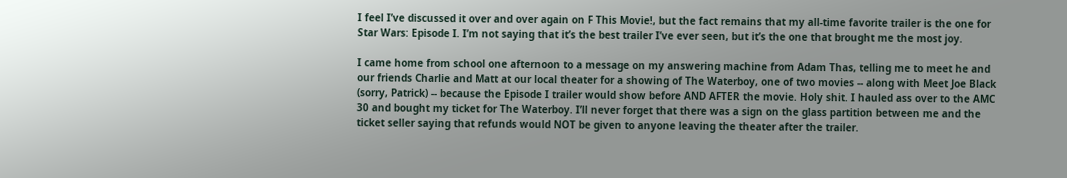I feel I’ve discussed it over and over again on F This Movie!, but the fact remains that my all-time favorite trailer is the one for Star Wars: Episode I. I’m not saying that it’s the best trailer I’ve ever seen, but it’s the one that brought me the most joy.

I came home from school one afternoon to a message on my answering machine from Adam Thas, telling me to meet he and our friends Charlie and Matt at our local theater for a showing of The Waterboy, one of two movies -- along with Meet Joe Black (sorry, Patrick) -- because the Episode I trailer would show before AND AFTER the movie. Holy shit. I hauled ass over to the AMC 30 and bought my ticket for The Waterboy. I’ll never forget that there was a sign on the glass partition between me and the ticket seller saying that refunds would NOT be given to anyone leaving the theater after the trailer.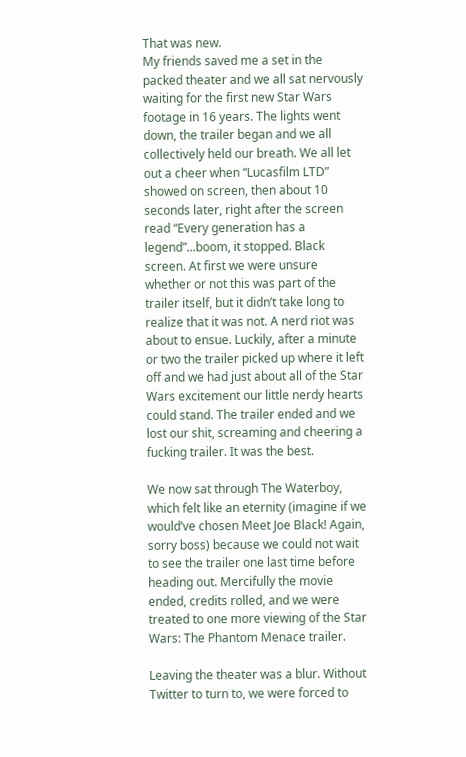That was new.
My friends saved me a set in the packed theater and we all sat nervously waiting for the first new Star Wars footage in 16 years. The lights went down, the trailer began and we all collectively held our breath. We all let out a cheer when “Lucasfilm LTD” showed on screen, then about 10 seconds later, right after the screen read “Every generation has a legend”...boom, it stopped. Black screen. At first we were unsure whether or not this was part of the trailer itself, but it didn’t take long to realize that it was not. A nerd riot was about to ensue. Luckily, after a minute or two the trailer picked up where it left off and we had just about all of the Star Wars excitement our little nerdy hearts could stand. The trailer ended and we lost our shit, screaming and cheering a fucking trailer. It was the best.

We now sat through The Waterboy, which felt like an eternity (imagine if we would’ve chosen Meet Joe Black! Again, sorry boss) because we could not wait to see the trailer one last time before heading out. Mercifully the movie ended, credits rolled, and we were treated to one more viewing of the Star Wars: The Phantom Menace trailer.

Leaving the theater was a blur. Without Twitter to turn to, we were forced to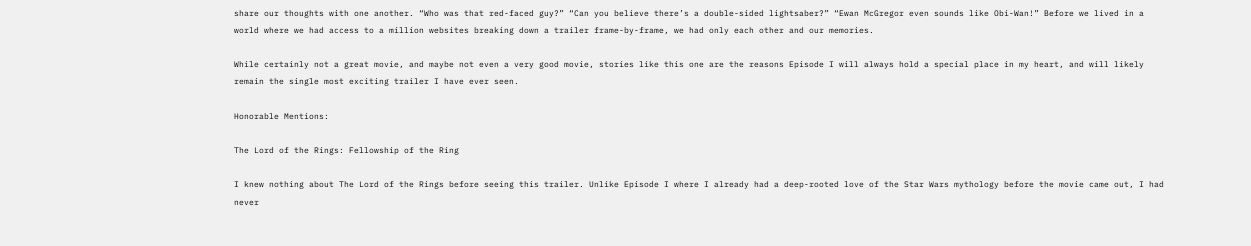share our thoughts with one another. “Who was that red-faced guy?” “Can you believe there’s a double-sided lightsaber?” “Ewan McGregor even sounds like Obi-Wan!” Before we lived in a world where we had access to a million websites breaking down a trailer frame-by-frame, we had only each other and our memories.

While certainly not a great movie, and maybe not even a very good movie, stories like this one are the reasons Episode I will always hold a special place in my heart, and will likely remain the single most exciting trailer I have ever seen.

Honorable Mentions:

The Lord of the Rings: Fellowship of the Ring

I knew nothing about The Lord of the Rings before seeing this trailer. Unlike Episode I where I already had a deep-rooted love of the Star Wars mythology before the movie came out, I had never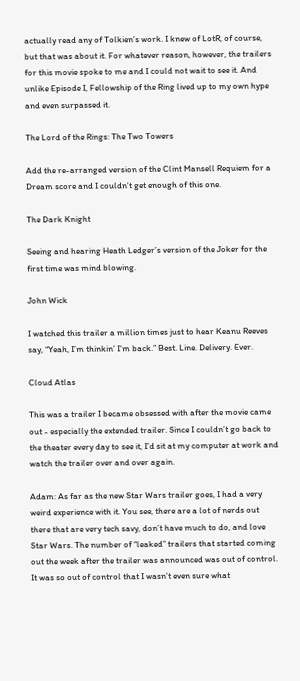actually read any of Tolkien’s work. I knew of LotR, of course, but that was about it. For whatever reason, however, the trailers for this movie spoke to me and I could not wait to see it. And unlike Episode I, Fellowship of the Ring lived up to my own hype and even surpassed it.

The Lord of the Rings: The Two Towers

Add the re-arranged version of the Clint Mansell Requiem for a Dream score and I couldn’t get enough of this one.

The Dark Knight

Seeing and hearing Heath Ledger’s version of the Joker for the first time was mind blowing.

John Wick

I watched this trailer a million times just to hear Keanu Reeves say, “Yeah, I’m thinkin’ I’m back.” Best. Line. Delivery. Ever.

Cloud Atlas

This was a trailer I became obsessed with after the movie came out - especially the extended trailer. Since I couldn’t go back to the theater every day to see it, I’d sit at my computer at work and watch the trailer over and over again.

Adam: As far as the new Star Wars trailer goes, I had a very weird experience with it. You see, there are a lot of nerds out there that are very tech savy, don’t have much to do, and love Star Wars. The number of “leaked” trailers that started coming out the week after the trailer was announced was out of control. It was so out of control that I wasn’t even sure what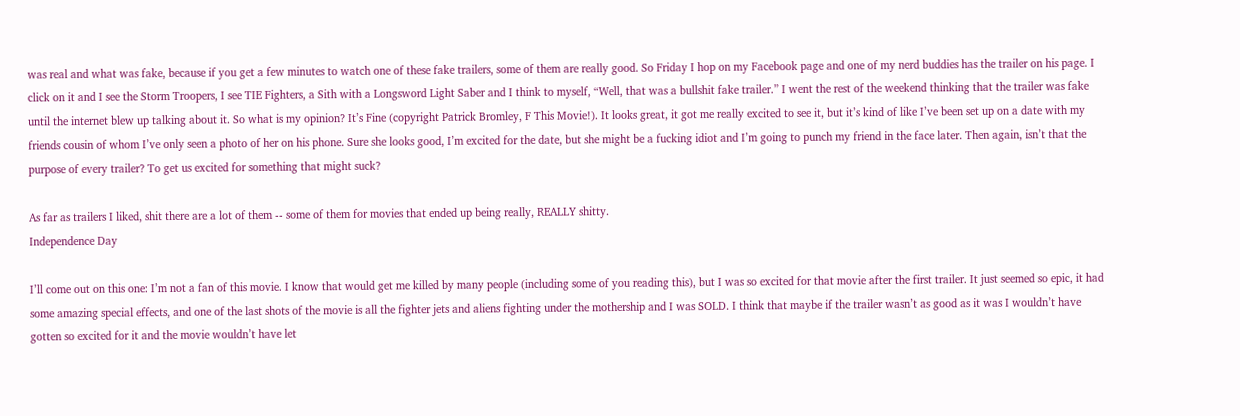was real and what was fake, because if you get a few minutes to watch one of these fake trailers, some of them are really good. So Friday I hop on my Facebook page and one of my nerd buddies has the trailer on his page. I click on it and I see the Storm Troopers, I see TIE Fighters, a Sith with a Longsword Light Saber and I think to myself, “Well, that was a bullshit fake trailer.” I went the rest of the weekend thinking that the trailer was fake until the internet blew up talking about it. So what is my opinion? It’s Fine (copyright Patrick Bromley, F This Movie!). It looks great, it got me really excited to see it, but it’s kind of like I’ve been set up on a date with my friends cousin of whom I’ve only seen a photo of her on his phone. Sure she looks good, I’m excited for the date, but she might be a fucking idiot and I’m going to punch my friend in the face later. Then again, isn’t that the purpose of every trailer? To get us excited for something that might suck?

As far as trailers I liked, shit there are a lot of them -- some of them for movies that ended up being really, REALLY shitty.
Independence Day

I’ll come out on this one: I’m not a fan of this movie. I know that would get me killed by many people (including some of you reading this), but I was so excited for that movie after the first trailer. It just seemed so epic, it had some amazing special effects, and one of the last shots of the movie is all the fighter jets and aliens fighting under the mothership and I was SOLD. I think that maybe if the trailer wasn’t as good as it was I wouldn’t have gotten so excited for it and the movie wouldn’t have let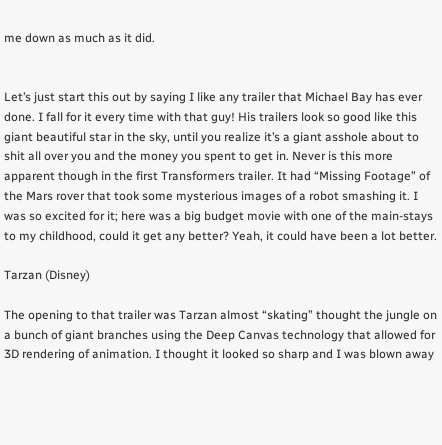me down as much as it did.


Let’s just start this out by saying I like any trailer that Michael Bay has ever done. I fall for it every time with that guy! His trailers look so good like this giant beautiful star in the sky, until you realize it’s a giant asshole about to shit all over you and the money you spent to get in. Never is this more apparent though in the first Transformers trailer. It had “Missing Footage” of the Mars rover that took some mysterious images of a robot smashing it. I was so excited for it; here was a big budget movie with one of the main-stays to my childhood, could it get any better? Yeah, it could have been a lot better.

Tarzan (Disney)

The opening to that trailer was Tarzan almost “skating” thought the jungle on a bunch of giant branches using the Deep Canvas technology that allowed for 3D rendering of animation. I thought it looked so sharp and I was blown away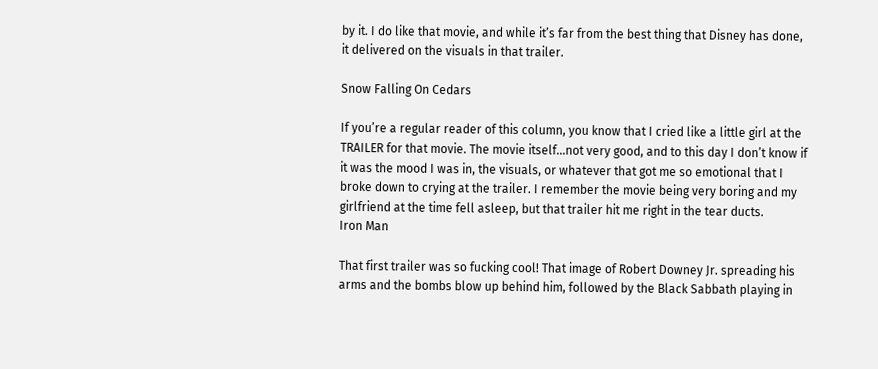by it. I do like that movie, and while it’s far from the best thing that Disney has done, it delivered on the visuals in that trailer.

Snow Falling On Cedars

If you’re a regular reader of this column, you know that I cried like a little girl at the TRAILER for that movie. The movie itself...not very good, and to this day I don’t know if it was the mood I was in, the visuals, or whatever that got me so emotional that I broke down to crying at the trailer. I remember the movie being very boring and my girlfriend at the time fell asleep, but that trailer hit me right in the tear ducts.
Iron Man

That first trailer was so fucking cool! That image of Robert Downey Jr. spreading his arms and the bombs blow up behind him, followed by the Black Sabbath playing in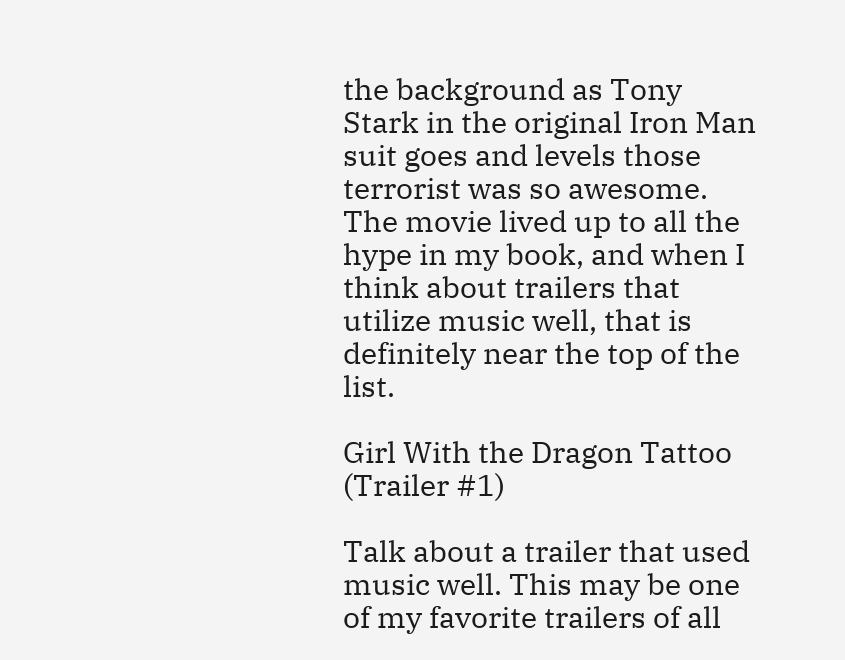the background as Tony Stark in the original Iron Man suit goes and levels those terrorist was so awesome. The movie lived up to all the hype in my book, and when I think about trailers that utilize music well, that is definitely near the top of the list.

Girl With the Dragon Tattoo (Trailer #1)

Talk about a trailer that used music well. This may be one of my favorite trailers of all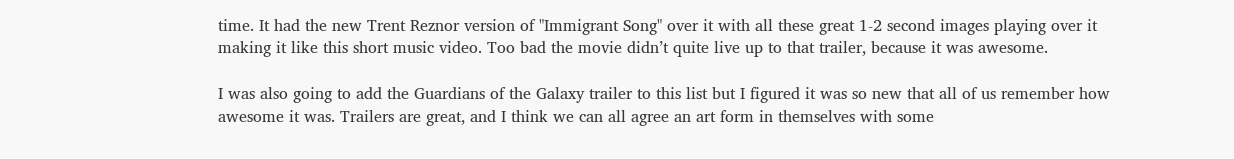time. It had the new Trent Reznor version of "Immigrant Song" over it with all these great 1-2 second images playing over it making it like this short music video. Too bad the movie didn’t quite live up to that trailer, because it was awesome.

I was also going to add the Guardians of the Galaxy trailer to this list but I figured it was so new that all of us remember how awesome it was. Trailers are great, and I think we can all agree an art form in themselves with some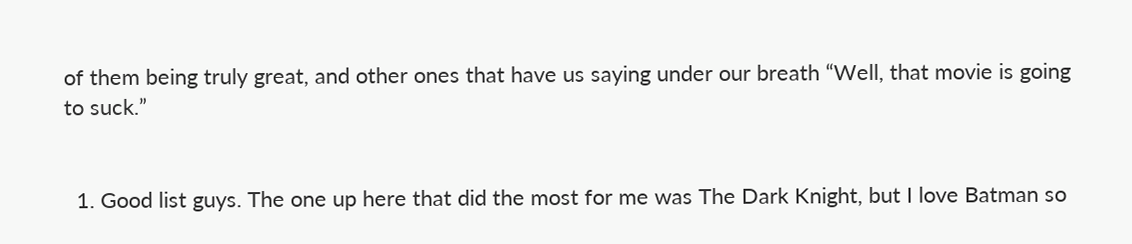of them being truly great, and other ones that have us saying under our breath “Well, that movie is going to suck.”


  1. Good list guys. The one up here that did the most for me was The Dark Knight, but I love Batman so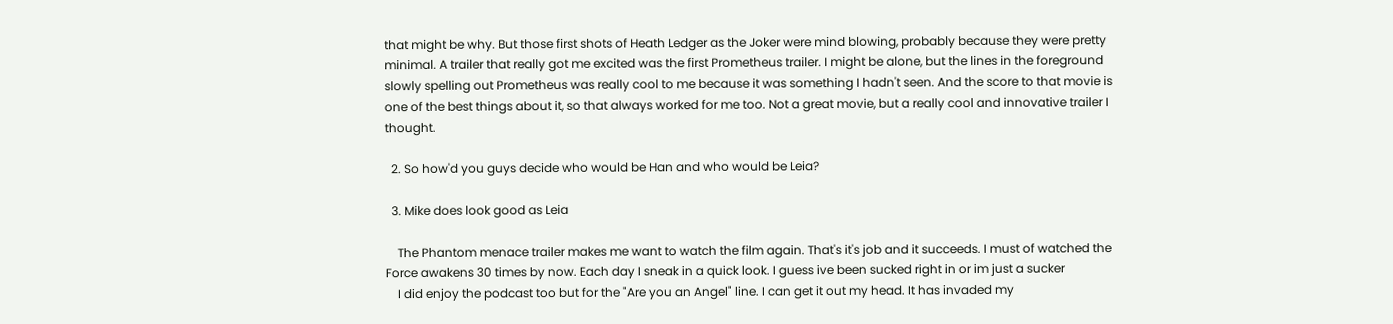that might be why. But those first shots of Heath Ledger as the Joker were mind blowing, probably because they were pretty minimal. A trailer that really got me excited was the first Prometheus trailer. I might be alone, but the lines in the foreground slowly spelling out Prometheus was really cool to me because it was something I hadn't seen. And the score to that movie is one of the best things about it, so that always worked for me too. Not a great movie, but a really cool and innovative trailer I thought.

  2. So how'd you guys decide who would be Han and who would be Leia?

  3. Mike does look good as Leia

    The Phantom menace trailer makes me want to watch the film again. That's it's job and it succeeds. I must of watched the Force awakens 30 times by now. Each day I sneak in a quick look. I guess ive been sucked right in or im just a sucker
    I did enjoy the podcast too but for the "Are you an Angel" line. I can get it out my head. It has invaded my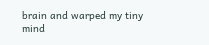brain and warped my tiny mind